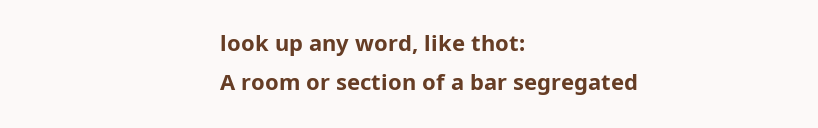look up any word, like thot:
A room or section of a bar segregated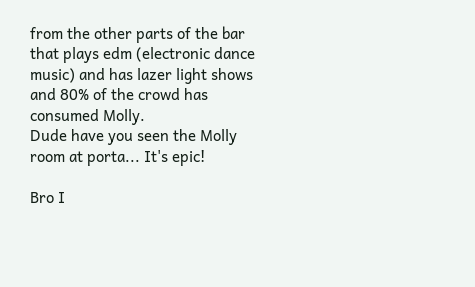from the other parts of the bar that plays edm (electronic dance music) and has lazer light shows and 80% of the crowd has consumed Molly.
Dude have you seen the Molly room at porta... It's epic!

Bro I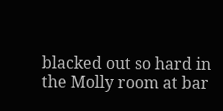blacked out so hard in the Molly room at bar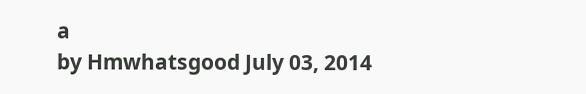a
by Hmwhatsgood July 03, 2014